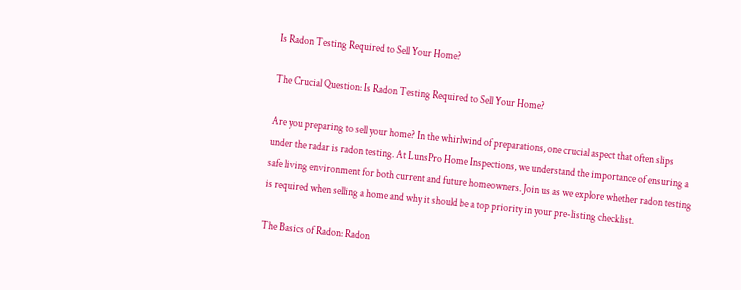Is Radon Testing Required to Sell Your Home?

The Crucial Question: Is Radon Testing Required to Sell Your Home?

Are you preparing to sell your home? In the whirlwind of preparations, one crucial aspect that often slips under the radar is radon testing. At LunsPro Home Inspections, we understand the importance of ensuring a safe living environment for both current and future homeowners. Join us as we explore whether radon testing is required when selling a home and why it should be a top priority in your pre-listing checklist.

The Basics of Radon: Radon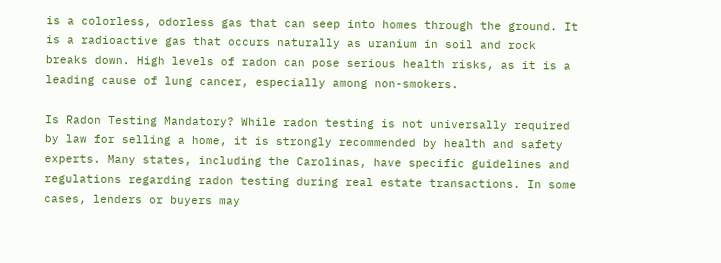is a colorless, odorless gas that can seep into homes through the ground. It is a radioactive gas that occurs naturally as uranium in soil and rock breaks down. High levels of radon can pose serious health risks, as it is a leading cause of lung cancer, especially among non-smokers.

Is Radon Testing Mandatory? While radon testing is not universally required by law for selling a home, it is strongly recommended by health and safety experts. Many states, including the Carolinas, have specific guidelines and regulations regarding radon testing during real estate transactions. In some cases, lenders or buyers may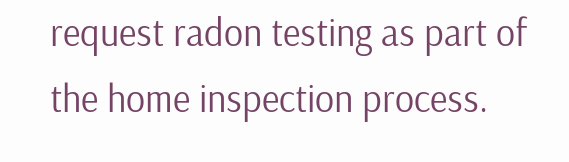request radon testing as part of the home inspection process.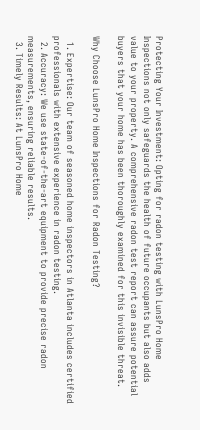Protecting Your Investment: Opting for radon testing with LunsPro Home Inspections not only safeguards the health of future occupants but also adds value to your property. A comprehensive radon test report can assure potential buyers that your home has been thoroughly examined for this invisible threat.

Why Choose LunsPro Home Inspections for Radon Testing?

  1. Expertise: Our team of seasoned home inspectors in Atlanta includes certified professionals with extensive experience in radon testing.
  2. Accuracy: We use state-of-the-art equipment to provide precise radon measurements, ensuring reliable results.
  3. Timely Results: At LunsPro Home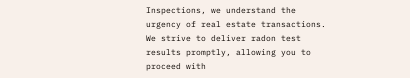Inspections, we understand the urgency of real estate transactions. We strive to deliver radon test results promptly, allowing you to proceed with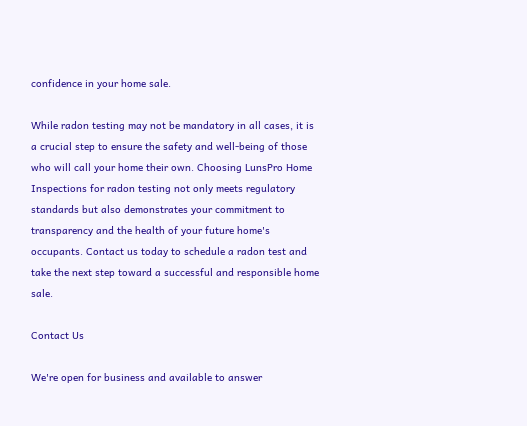confidence in your home sale.

While radon testing may not be mandatory in all cases, it is a crucial step to ensure the safety and well-being of those who will call your home their own. Choosing LunsPro Home Inspections for radon testing not only meets regulatory standards but also demonstrates your commitment to transparency and the health of your future home's occupants. Contact us today to schedule a radon test and take the next step toward a successful and responsible home sale.

Contact Us

We're open for business and available to answer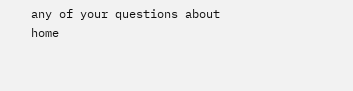any of your questions about home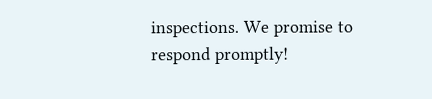inspections. We promise to respond promptly!